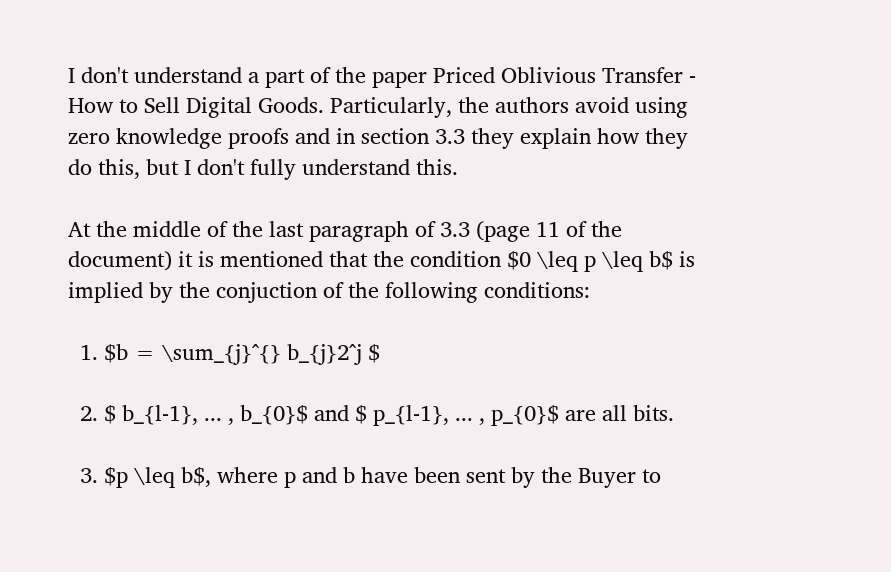I don't understand a part of the paper Priced Oblivious Transfer - How to Sell Digital Goods. Particularly, the authors avoid using zero knowledge proofs and in section 3.3 they explain how they do this, but I don't fully understand this.

At the middle of the last paragraph of 3.3 (page 11 of the document) it is mentioned that the condition $0 \leq p \leq b$ is implied by the conjuction of the following conditions:

  1. $b = \sum_{j}^{} b_{j}2^j $

  2. $ b_{l-1}, ... , b_{0}$ and $ p_{l-1}, ... , p_{0}$ are all bits.

  3. $p \leq b$, where p and b have been sent by the Buyer to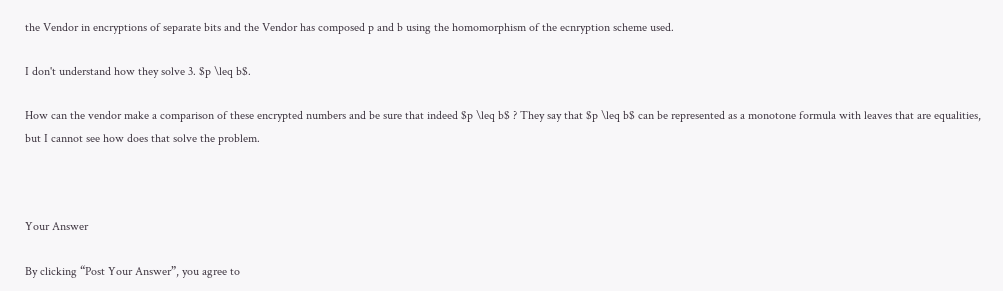the Vendor in encryptions of separate bits and the Vendor has composed p and b using the homomorphism of the ecnryption scheme used.

I don't understand how they solve 3. $p \leq b$.

How can the vendor make a comparison of these encrypted numbers and be sure that indeed $p \leq b$ ? They say that $p \leq b$ can be represented as a monotone formula with leaves that are equalities, but I cannot see how does that solve the problem.



Your Answer

By clicking “Post Your Answer”, you agree to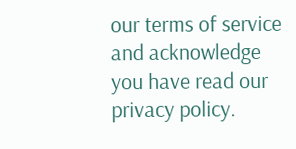our terms of service and acknowledge you have read our privacy policy.